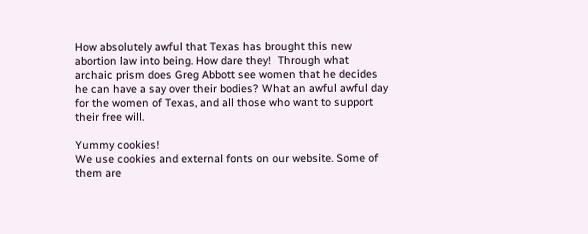How absolutely awful that Texas has brought this new abortion law into being. How dare they!  Through what archaic prism does Greg Abbott see women that he decides he can have a say over their bodies? What an awful awful day for the women of Texas, and all those who want to support their free will.

Yummy cookies!
We use cookies and external fonts on our website. Some of them are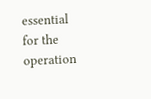essential for the operation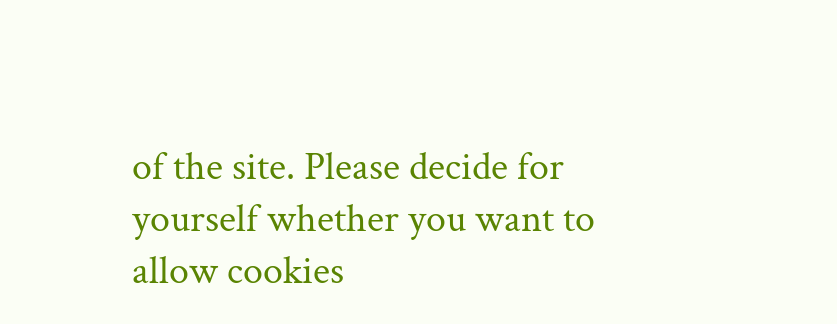of the site. Please decide for yourself whether you want to allow cookies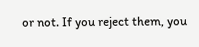or not. If you reject them, you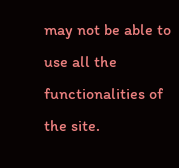may not be able to use all the functionalities of the site.